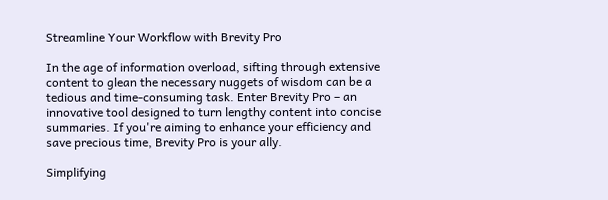Streamline Your Workflow with Brevity Pro

In the age of information overload, sifting through extensive content to glean the necessary nuggets of wisdom can be a tedious and time-consuming task. Enter Brevity Pro – an innovative tool designed to turn lengthy content into concise summaries. If you're aiming to enhance your efficiency and save precious time, Brevity Pro is your ally.

Simplifying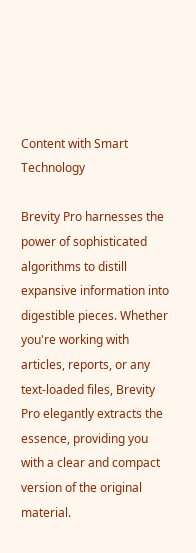Content with Smart Technology

Brevity Pro harnesses the power of sophisticated algorithms to distill expansive information into digestible pieces. Whether you're working with articles, reports, or any text-loaded files, Brevity Pro elegantly extracts the essence, providing you with a clear and compact version of the original material.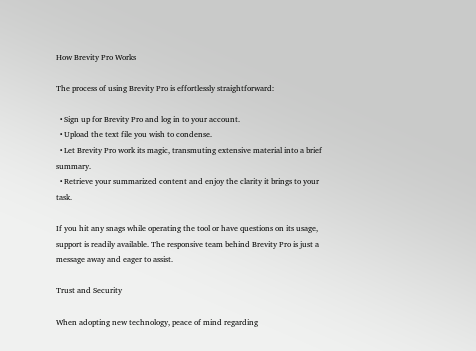How Brevity Pro Works

The process of using Brevity Pro is effortlessly straightforward:

  • Sign up for Brevity Pro and log in to your account.
  • Upload the text file you wish to condense.
  • Let Brevity Pro work its magic, transmuting extensive material into a brief summary.
  • Retrieve your summarized content and enjoy the clarity it brings to your task.

If you hit any snags while operating the tool or have questions on its usage, support is readily available. The responsive team behind Brevity Pro is just a message away and eager to assist.

Trust and Security

When adopting new technology, peace of mind regarding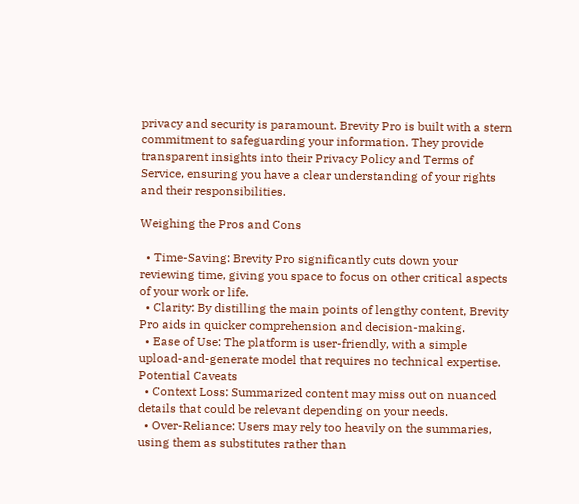privacy and security is paramount. Brevity Pro is built with a stern commitment to safeguarding your information. They provide transparent insights into their Privacy Policy and Terms of Service, ensuring you have a clear understanding of your rights and their responsibilities.

Weighing the Pros and Cons

  • Time-Saving: Brevity Pro significantly cuts down your reviewing time, giving you space to focus on other critical aspects of your work or life.
  • Clarity: By distilling the main points of lengthy content, Brevity Pro aids in quicker comprehension and decision-making.
  • Ease of Use: The platform is user-friendly, with a simple upload-and-generate model that requires no technical expertise.
Potential Caveats
  • Context Loss: Summarized content may miss out on nuanced details that could be relevant depending on your needs.
  • Over-Reliance: Users may rely too heavily on the summaries, using them as substitutes rather than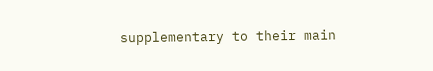supplementary to their main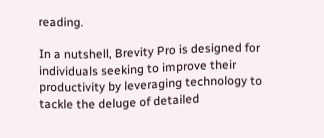reading.

In a nutshell, Brevity Pro is designed for individuals seeking to improve their productivity by leveraging technology to tackle the deluge of detailed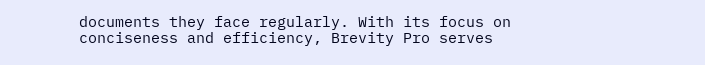documents they face regularly. With its focus on conciseness and efficiency, Brevity Pro serves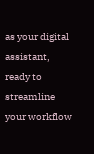as your digital assistant, ready to streamline your workflow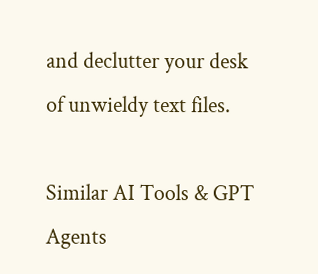and declutter your desk of unwieldy text files.

Similar AI Tools & GPT Agents